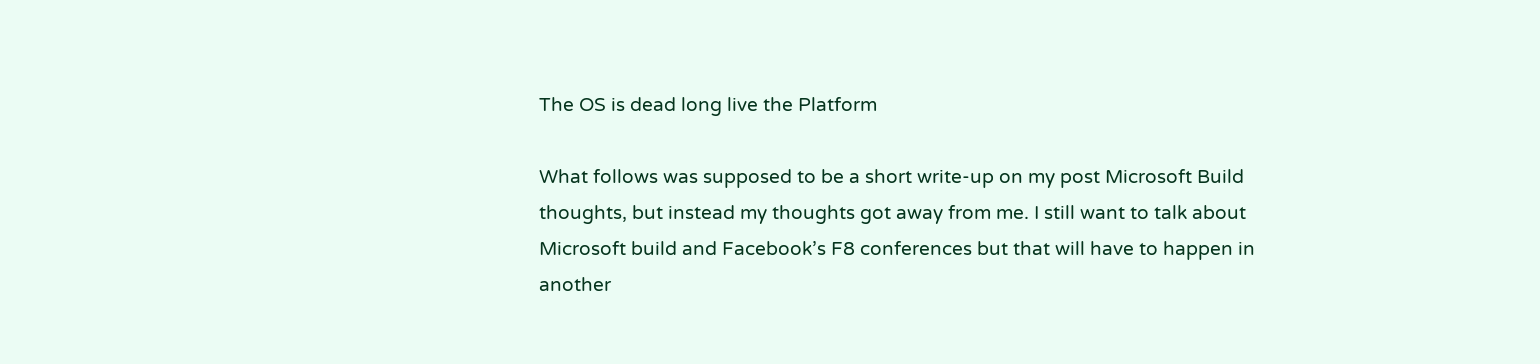The OS is dead long live the Platform

What follows was supposed to be a short write-up on my post Microsoft Build thoughts, but instead my thoughts got away from me. I still want to talk about Microsoft build and Facebook’s F8 conferences but that will have to happen in another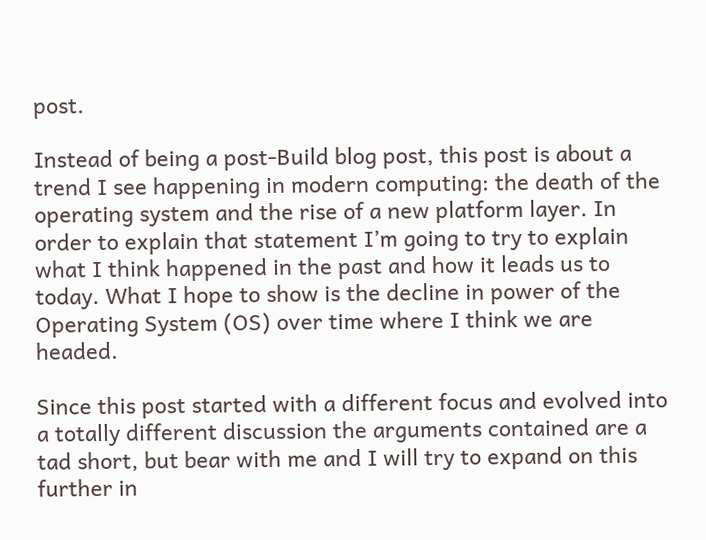post.

Instead of being a post-Build blog post, this post is about a trend I see happening in modern computing: the death of the operating system and the rise of a new platform layer. In order to explain that statement I’m going to try to explain what I think happened in the past and how it leads us to today. What I hope to show is the decline in power of the Operating System (OS) over time where I think we are headed.

Since this post started with a different focus and evolved into a totally different discussion the arguments contained are a tad short, but bear with me and I will try to expand on this further in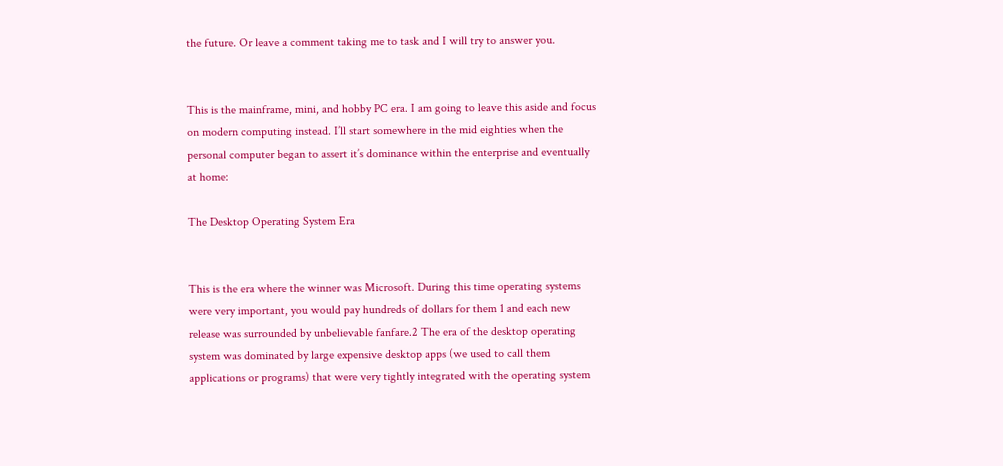the future. Or leave a comment taking me to task and I will try to answer you.


This is the mainframe, mini, and hobby PC era. I am going to leave this aside and focus on modern computing instead. I’ll start somewhere in the mid eighties when the personal computer began to assert it’s dominance within the enterprise and eventually at home:

The Desktop Operating System Era


This is the era where the winner was Microsoft. During this time operating systems were very important, you would pay hundreds of dollars for them 1 and each new release was surrounded by unbelievable fanfare.2 The era of the desktop operating system was dominated by large expensive desktop apps (we used to call them applications or programs) that were very tightly integrated with the operating system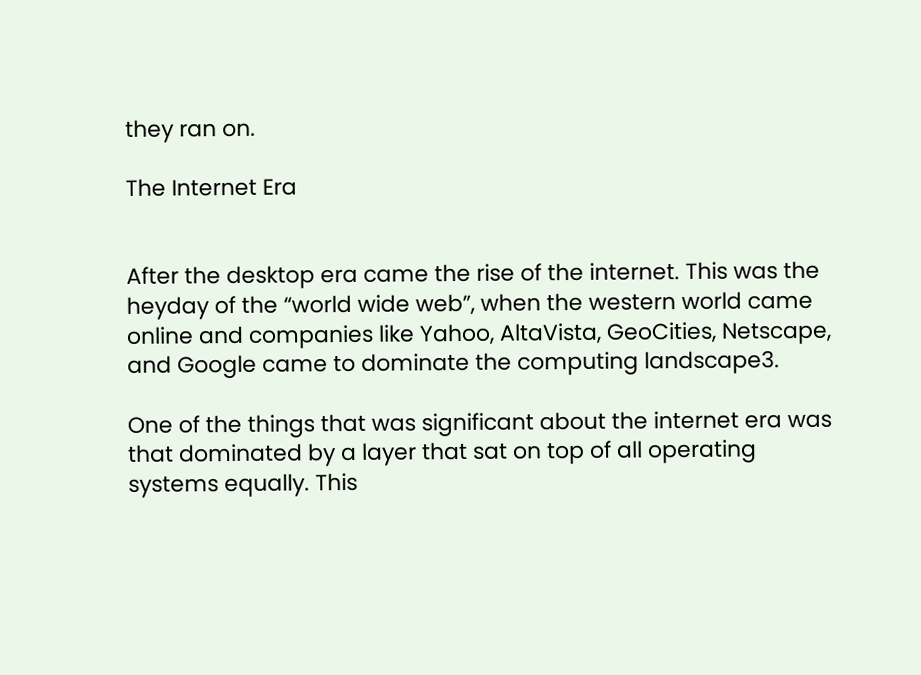they ran on.

The Internet Era


After the desktop era came the rise of the internet. This was the heyday of the “world wide web”, when the western world came online and companies like Yahoo, AltaVista, GeoCities, Netscape, and Google came to dominate the computing landscape3.

One of the things that was significant about the internet era was that dominated by a layer that sat on top of all operating systems equally. This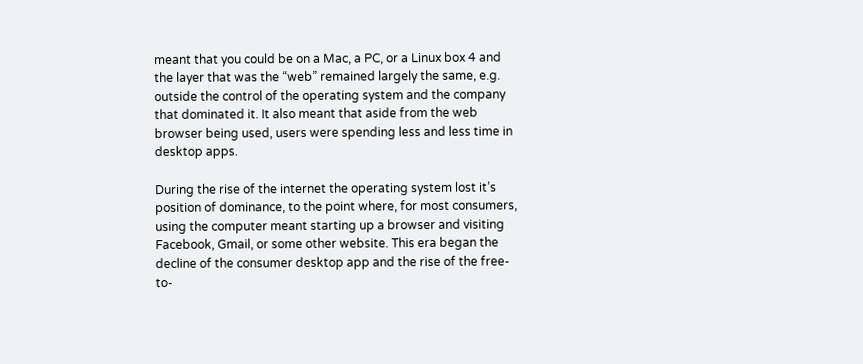meant that you could be on a Mac, a PC, or a Linux box 4 and the layer that was the “web” remained largely the same, e.g. outside the control of the operating system and the company that dominated it. It also meant that aside from the web browser being used, users were spending less and less time in desktop apps.

During the rise of the internet the operating system lost it’s position of dominance, to the point where, for most consumers, using the computer meant starting up a browser and visiting Facebook, Gmail, or some other website. This era began the decline of the consumer desktop app and the rise of the free-to-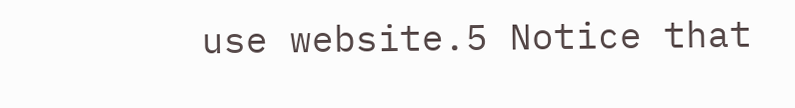use website.5 Notice that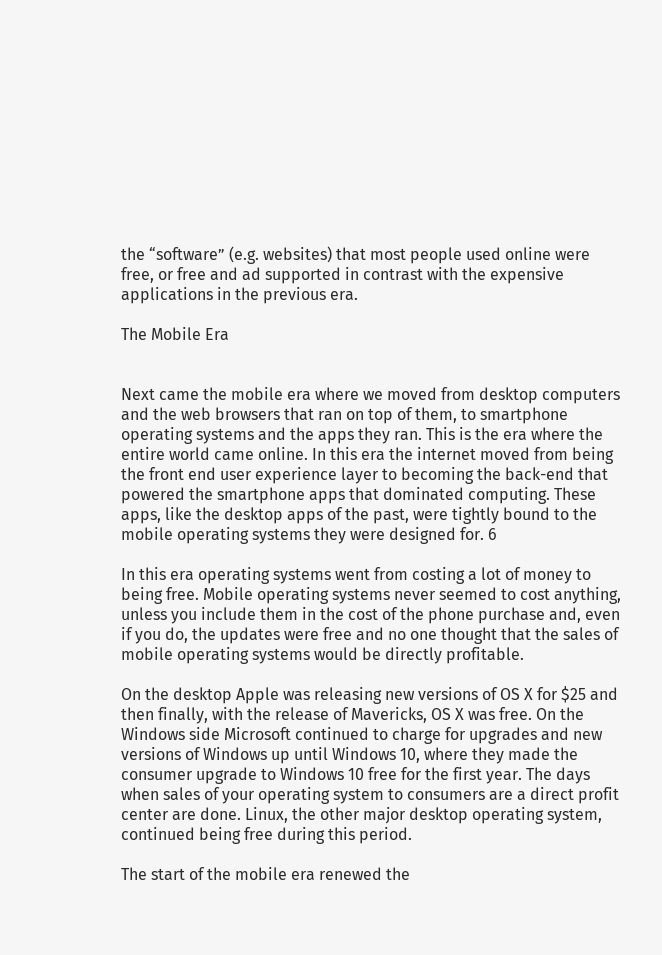the “software” (e.g. websites) that most people used online were free, or free and ad supported in contrast with the expensive applications in the previous era.

The Mobile Era


Next came the mobile era where we moved from desktop computers and the web browsers that ran on top of them, to smartphone operating systems and the apps they ran. This is the era where the entire world came online. In this era the internet moved from being the front end user experience layer to becoming the back-end that powered the smartphone apps that dominated computing. These apps, like the desktop apps of the past, were tightly bound to the mobile operating systems they were designed for. 6

In this era operating systems went from costing a lot of money to being free. Mobile operating systems never seemed to cost anything, unless you include them in the cost of the phone purchase and, even if you do, the updates were free and no one thought that the sales of mobile operating systems would be directly profitable.

On the desktop Apple was releasing new versions of OS X for $25 and then finally, with the release of Mavericks, OS X was free. On the Windows side Microsoft continued to charge for upgrades and new versions of Windows up until Windows 10, where they made the consumer upgrade to Windows 10 free for the first year. The days when sales of your operating system to consumers are a direct profit center are done. Linux, the other major desktop operating system, continued being free during this period.

The start of the mobile era renewed the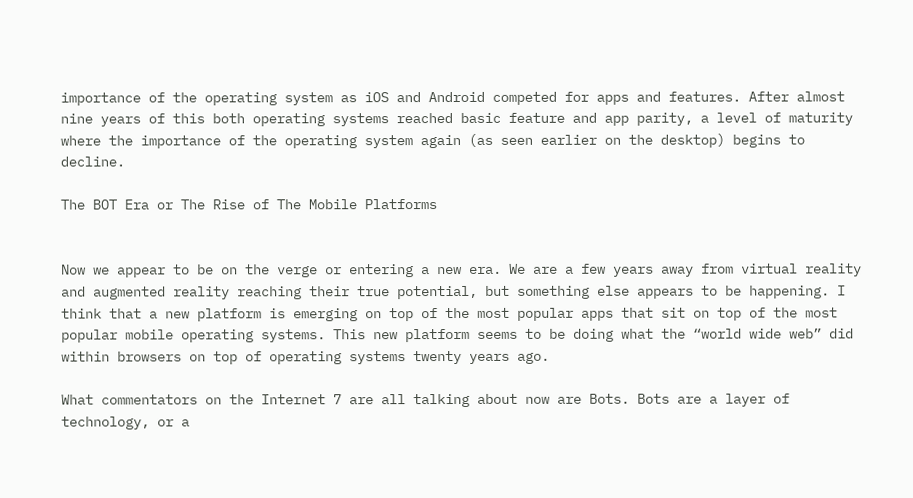importance of the operating system as iOS and Android competed for apps and features. After almost nine years of this both operating systems reached basic feature and app parity, a level of maturity where the importance of the operating system again (as seen earlier on the desktop) begins to decline.

The BOT Era or The Rise of The Mobile Platforms


Now we appear to be on the verge or entering a new era. We are a few years away from virtual reality and augmented reality reaching their true potential, but something else appears to be happening. I think that a new platform is emerging on top of the most popular apps that sit on top of the most popular mobile operating systems. This new platform seems to be doing what the “world wide web” did within browsers on top of operating systems twenty years ago.

What commentators on the Internet 7 are all talking about now are Bots. Bots are a layer of technology, or a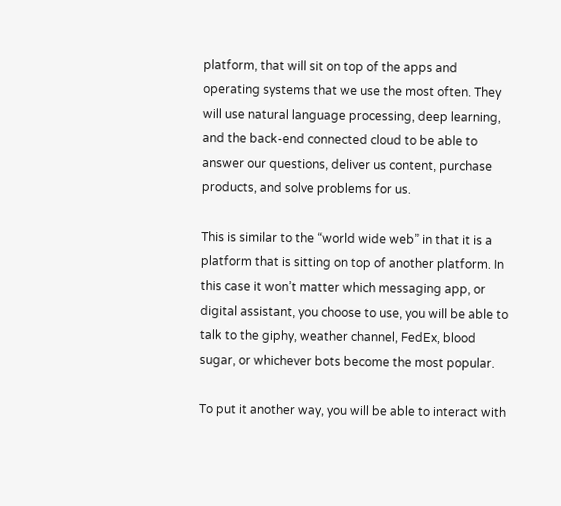platform, that will sit on top of the apps and operating systems that we use the most often. They will use natural language processing, deep learning, and the back-end connected cloud to be able to answer our questions, deliver us content, purchase products, and solve problems for us.

This is similar to the “world wide web” in that it is a platform that is sitting on top of another platform. In this case it won’t matter which messaging app, or digital assistant, you choose to use, you will be able to talk to the giphy, weather channel, FedEx, blood sugar, or whichever bots become the most popular.

To put it another way, you will be able to interact with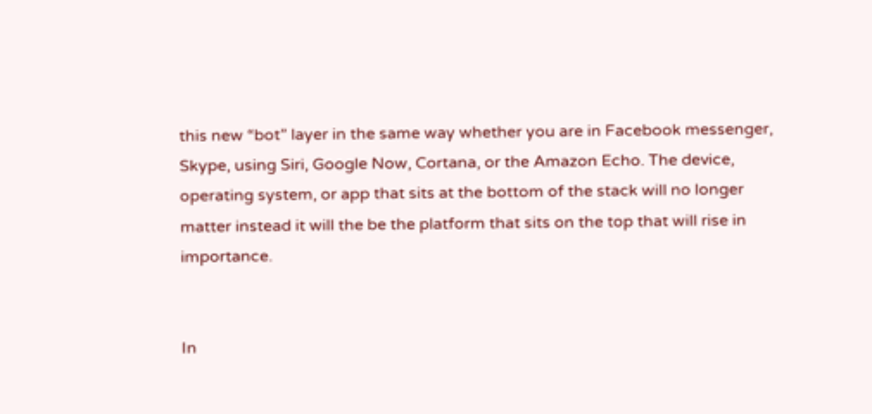this new “bot” layer in the same way whether you are in Facebook messenger, Skype, using Siri, Google Now, Cortana, or the Amazon Echo. The device, operating system, or app that sits at the bottom of the stack will no longer matter instead it will the be the platform that sits on the top that will rise in importance.


In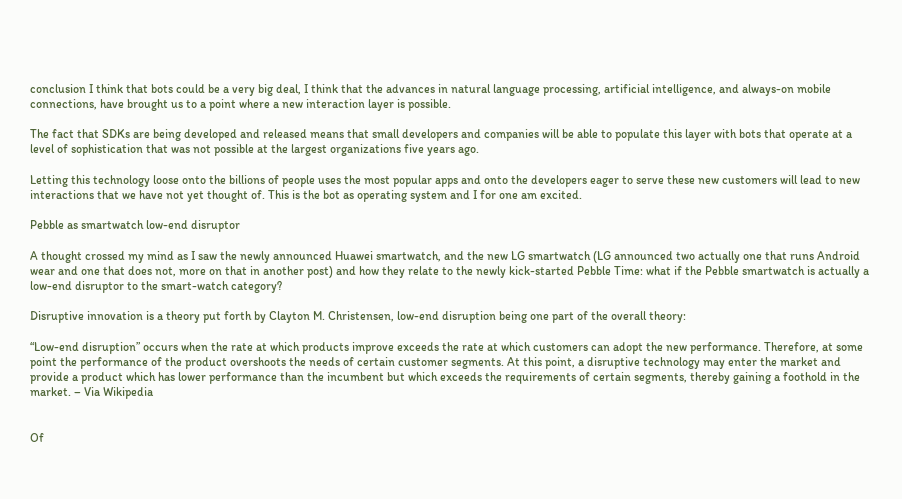conclusion I think that bots could be a very big deal, I think that the advances in natural language processing, artificial intelligence, and always-on mobile connections, have brought us to a point where a new interaction layer is possible.

The fact that SDKs are being developed and released means that small developers and companies will be able to populate this layer with bots that operate at a level of sophistication that was not possible at the largest organizations five years ago.

Letting this technology loose onto the billions of people uses the most popular apps and onto the developers eager to serve these new customers will lead to new interactions that we have not yet thought of. This is the bot as operating system and I for one am excited.

Pebble as smartwatch low-end disruptor

A thought crossed my mind as I saw the newly announced Huawei smartwatch, and the new LG smartwatch (LG announced two actually one that runs Android wear and one that does not, more on that in another post) and how they relate to the newly kick-started Pebble Time: what if the Pebble smartwatch is actually a low-end disruptor to the smart-watch category?

Disruptive innovation is a theory put forth by Clayton M. Christensen, low-end disruption being one part of the overall theory:

“Low-end disruption” occurs when the rate at which products improve exceeds the rate at which customers can adopt the new performance. Therefore, at some point the performance of the product overshoots the needs of certain customer segments. At this point, a disruptive technology may enter the market and provide a product which has lower performance than the incumbent but which exceeds the requirements of certain segments, thereby gaining a foothold in the market. – Via Wikipedia


Of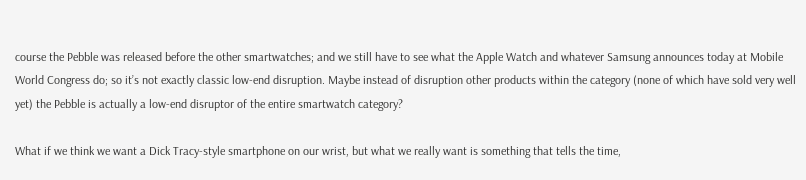course the Pebble was released before the other smartwatches; and we still have to see what the Apple Watch and whatever Samsung announces today at Mobile World Congress do; so it’s not exactly classic low-end disruption. Maybe instead of disruption other products within the category (none of which have sold very well yet) the Pebble is actually a low-end disruptor of the entire smartwatch category?

What if we think we want a Dick Tracy-style smartphone on our wrist, but what we really want is something that tells the time,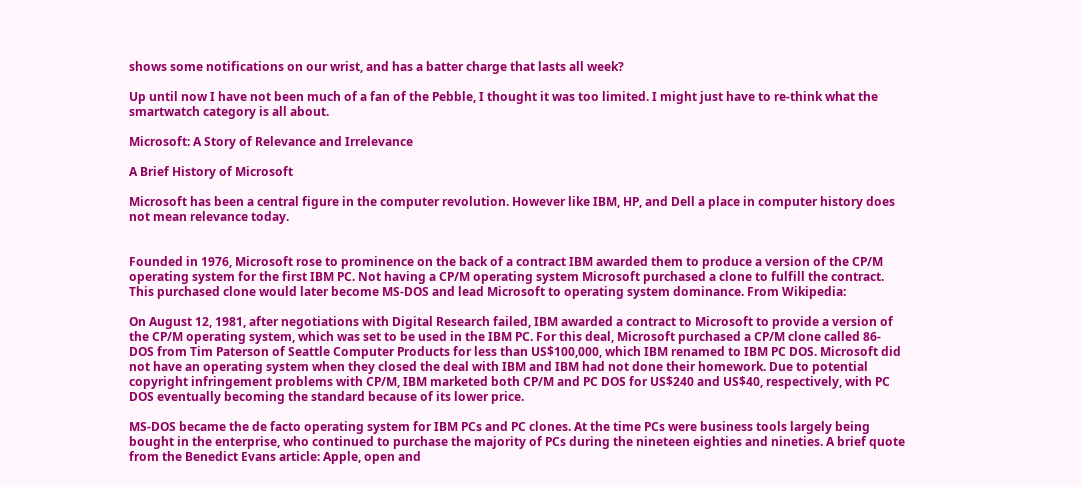shows some notifications on our wrist, and has a batter charge that lasts all week?

Up until now I have not been much of a fan of the Pebble, I thought it was too limited. I might just have to re-think what the smartwatch category is all about.

Microsoft: A Story of Relevance and Irrelevance

A Brief History of Microsoft

Microsoft has been a central figure in the computer revolution. However like IBM, HP, and Dell a place in computer history does not mean relevance today.


Founded in 1976, Microsoft rose to prominence on the back of a contract IBM awarded them to produce a version of the CP/M operating system for the first IBM PC. Not having a CP/M operating system Microsoft purchased a clone to fulfill the contract. This purchased clone would later become MS-DOS and lead Microsoft to operating system dominance. From Wikipedia:

On August 12, 1981, after negotiations with Digital Research failed, IBM awarded a contract to Microsoft to provide a version of the CP/M operating system, which was set to be used in the IBM PC. For this deal, Microsoft purchased a CP/M clone called 86-DOS from Tim Paterson of Seattle Computer Products for less than US$100,000, which IBM renamed to IBM PC DOS. Microsoft did not have an operating system when they closed the deal with IBM and IBM had not done their homework. Due to potential copyright infringement problems with CP/M, IBM marketed both CP/M and PC DOS for US$240 and US$40, respectively, with PC DOS eventually becoming the standard because of its lower price.

MS-DOS became the de facto operating system for IBM PCs and PC clones. At the time PCs were business tools largely being bought in the enterprise, who continued to purchase the majority of PCs during the nineteen eighties and nineties. A brief quote from the Benedict Evans article: Apple, open and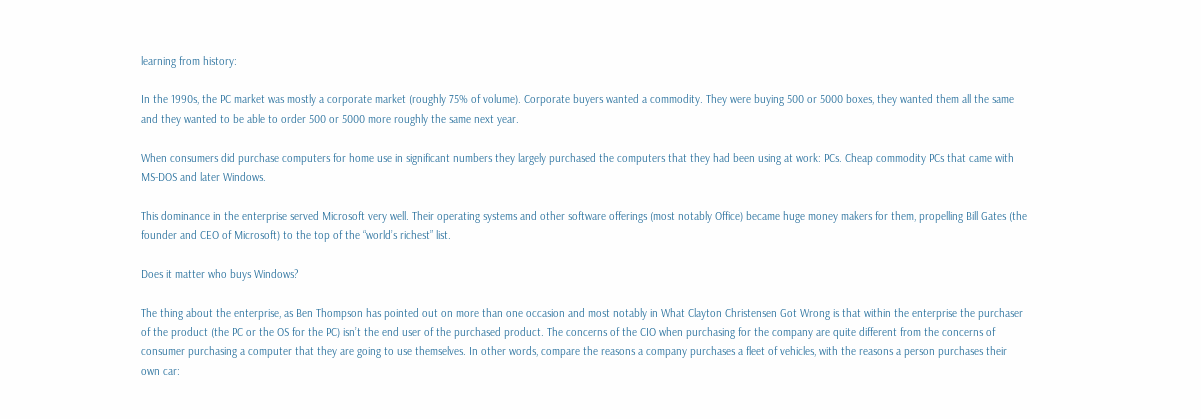learning from history:

In the 1990s, the PC market was mostly a corporate market (roughly 75% of volume). Corporate buyers wanted a commodity. They were buying 500 or 5000 boxes, they wanted them all the same and they wanted to be able to order 500 or 5000 more roughly the same next year.

When consumers did purchase computers for home use in significant numbers they largely purchased the computers that they had been using at work: PCs. Cheap commodity PCs that came with MS-DOS and later Windows.

This dominance in the enterprise served Microsoft very well. Their operating systems and other software offerings (most notably Office) became huge money makers for them, propelling Bill Gates (the founder and CEO of Microsoft) to the top of the “world’s richest” list.

Does it matter who buys Windows?

The thing about the enterprise, as Ben Thompson has pointed out on more than one occasion and most notably in What Clayton Christensen Got Wrong is that within the enterprise the purchaser of the product (the PC or the OS for the PC) isn’t the end user of the purchased product. The concerns of the CIO when purchasing for the company are quite different from the concerns of consumer purchasing a computer that they are going to use themselves. In other words, compare the reasons a company purchases a fleet of vehicles, with the reasons a person purchases their own car: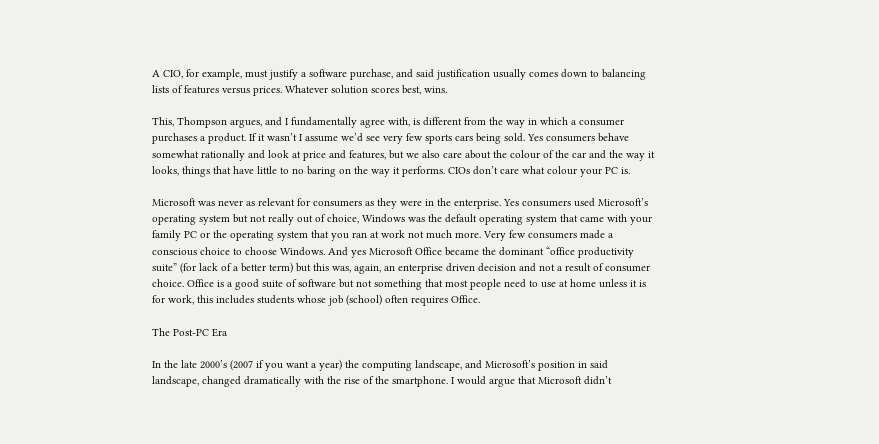A CIO, for example, must justify a software purchase, and said justification usually comes down to balancing lists of features versus prices. Whatever solution scores best, wins.

This, Thompson argues, and I fundamentally agree with, is different from the way in which a consumer purchases a product. If it wasn’t I assume we’d see very few sports cars being sold. Yes consumers behave somewhat rationally and look at price and features, but we also care about the colour of the car and the way it looks, things that have little to no baring on the way it performs. CIOs don’t care what colour your PC is.

Microsoft was never as relevant for consumers as they were in the enterprise. Yes consumers used Microsoft’s operating system but not really out of choice, Windows was the default operating system that came with your family PC or the operating system that you ran at work not much more. Very few consumers made a conscious choice to choose Windows. And yes Microsoft Office became the dominant “office productivity suite” (for lack of a better term) but this was, again, an enterprise driven decision and not a result of consumer choice. Office is a good suite of software but not something that most people need to use at home unless it is for work, this includes students whose job (school) often requires Office.

The Post-PC Era

In the late 2000’s (2007 if you want a year) the computing landscape, and Microsoft’s position in said landscape, changed dramatically with the rise of the smartphone. I would argue that Microsoft didn’t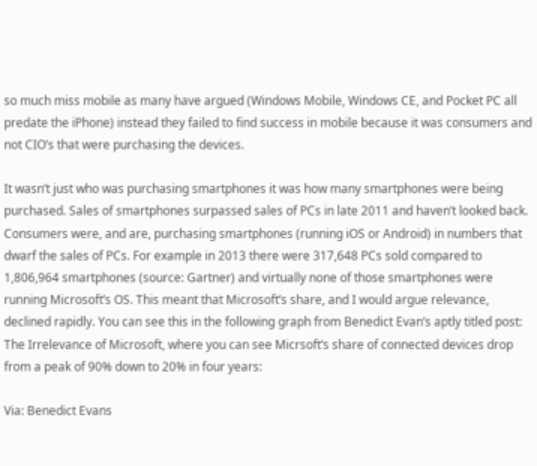so much miss mobile as many have argued (Windows Mobile, Windows CE, and Pocket PC all predate the iPhone) instead they failed to find success in mobile because it was consumers and not CIO’s that were purchasing the devices.

It wasn’t just who was purchasing smartphones it was how many smartphones were being purchased. Sales of smartphones surpassed sales of PCs in late 2011 and haven’t looked back. Consumers were, and are, purchasing smartphones (running iOS or Android) in numbers that dwarf the sales of PCs. For example in 2013 there were 317,648 PCs sold compared to 1,806,964 smartphones (source: Gartner) and virtually none of those smartphones were running Microsoft’s OS. This meant that Microsoft’s share, and I would argue relevance, declined rapidly. You can see this in the following graph from Benedict Evan’s aptly titled post: The Irrelevance of Microsoft, where you can see Micrsoft’s share of connected devices drop from a peak of 90% down to 20% in four years:

Via: Benedict Evans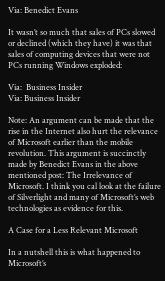Via: Benedict Evans

It wasn’t so much that sales of PCs slowed or declined (which they have) it was that sales of computing devices that were not PCs running Windows exploded:

Via:  Business Insider
Via: Business Insider

Note: An argument can be made that the rise in the Internet also hurt the relevance of Microsoft earlier than the mobile revolution. This argument is succinctly made by Benedict Evans in the above mentioned post: The Irrelevance of Microsoft. I think you cal look at the failure of Silverlight and many of Microsoft’s web technologies as evidence for this.

A Case for a Less Relevant Microsoft

In a nutshell this is what happened to Microsoft’s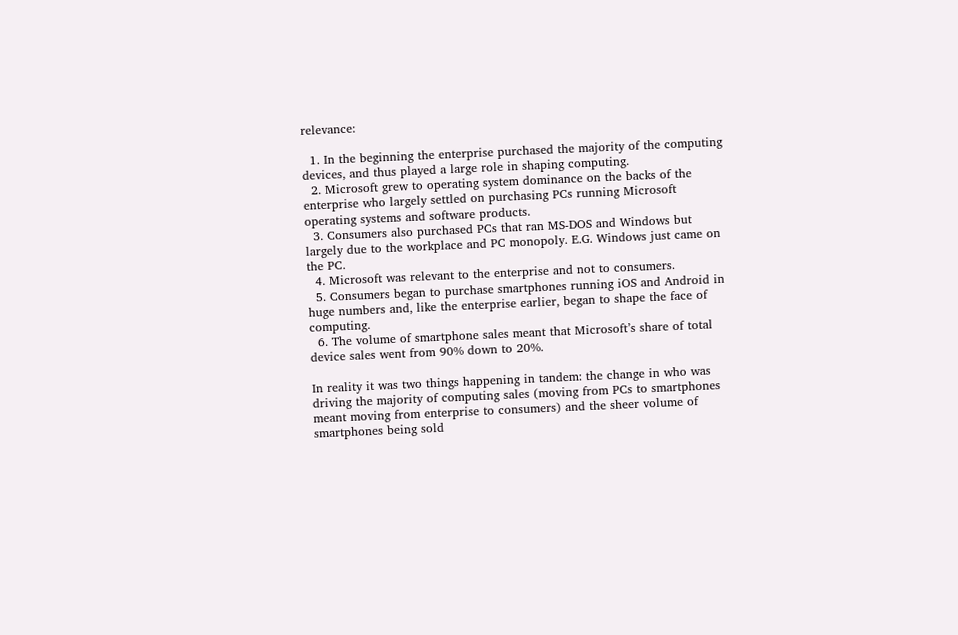relevance:

  1. In the beginning the enterprise purchased the majority of the computing devices, and thus played a large role in shaping computing.
  2. Microsoft grew to operating system dominance on the backs of the enterprise who largely settled on purchasing PCs running Microsoft operating systems and software products.
  3. Consumers also purchased PCs that ran MS-DOS and Windows but largely due to the workplace and PC monopoly. E.G. Windows just came on the PC.
  4. Microsoft was relevant to the enterprise and not to consumers.
  5. Consumers began to purchase smartphones running iOS and Android in huge numbers and, like the enterprise earlier, began to shape the face of computing.
  6. The volume of smartphone sales meant that Microsoft’s share of total device sales went from 90% down to 20%.

In reality it was two things happening in tandem: the change in who was driving the majority of computing sales (moving from PCs to smartphones meant moving from enterprise to consumers) and the sheer volume of smartphones being sold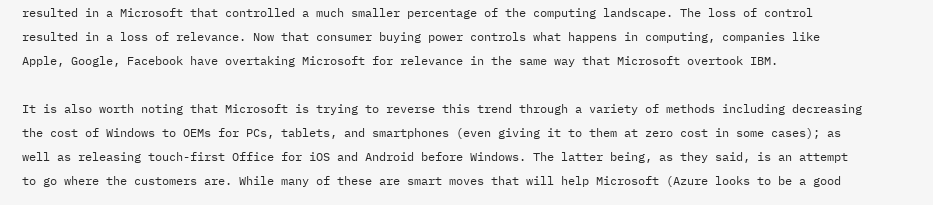resulted in a Microsoft that controlled a much smaller percentage of the computing landscape. The loss of control resulted in a loss of relevance. Now that consumer buying power controls what happens in computing, companies like Apple, Google, Facebook have overtaking Microsoft for relevance in the same way that Microsoft overtook IBM.

It is also worth noting that Microsoft is trying to reverse this trend through a variety of methods including decreasing the cost of Windows to OEMs for PCs, tablets, and smartphones (even giving it to them at zero cost in some cases); as well as releasing touch-first Office for iOS and Android before Windows. The latter being, as they said, is an attempt to go where the customers are. While many of these are smart moves that will help Microsoft (Azure looks to be a good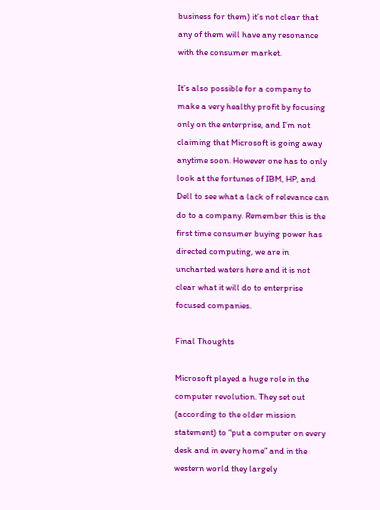business for them) it’s not clear that any of them will have any resonance with the consumer market.

It’s also possible for a company to make a very healthy profit by focusing only on the enterprise, and I’m not claiming that Microsoft is going away anytime soon. However one has to only look at the fortunes of IBM, HP, and Dell to see what a lack of relevance can do to a company. Remember this is the first time consumer buying power has directed computing, we are in uncharted waters here and it is not clear what it will do to enterprise focused companies.

Final Thoughts

Microsoft played a huge role in the computer revolution. They set out (according to the older mission statement) to “put a computer on every desk and in every home” and in the western world they largely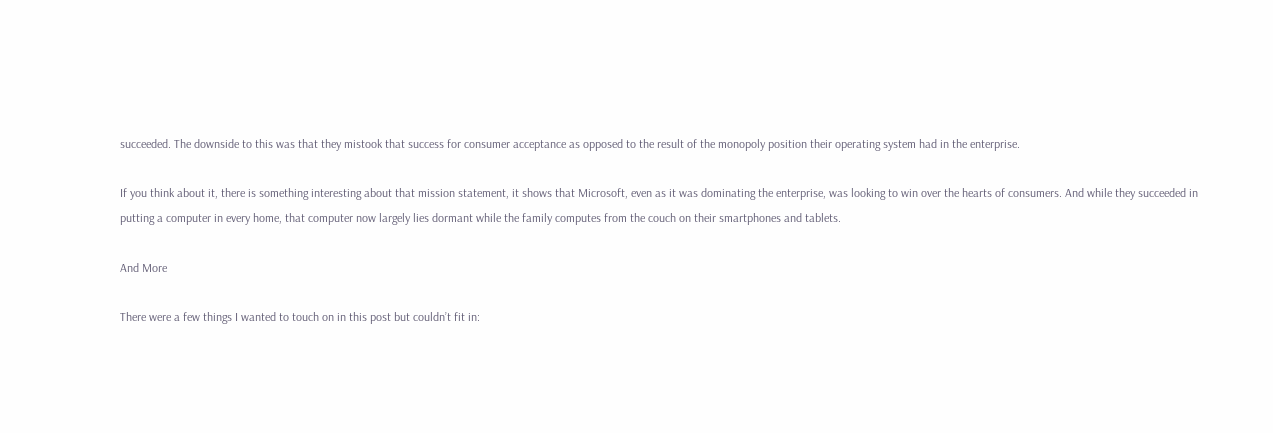succeeded. The downside to this was that they mistook that success for consumer acceptance as opposed to the result of the monopoly position their operating system had in the enterprise.

If you think about it, there is something interesting about that mission statement, it shows that Microsoft, even as it was dominating the enterprise, was looking to win over the hearts of consumers. And while they succeeded in putting a computer in every home, that computer now largely lies dormant while the family computes from the couch on their smartphones and tablets.

And More

There were a few things I wanted to touch on in this post but couldn’t fit in: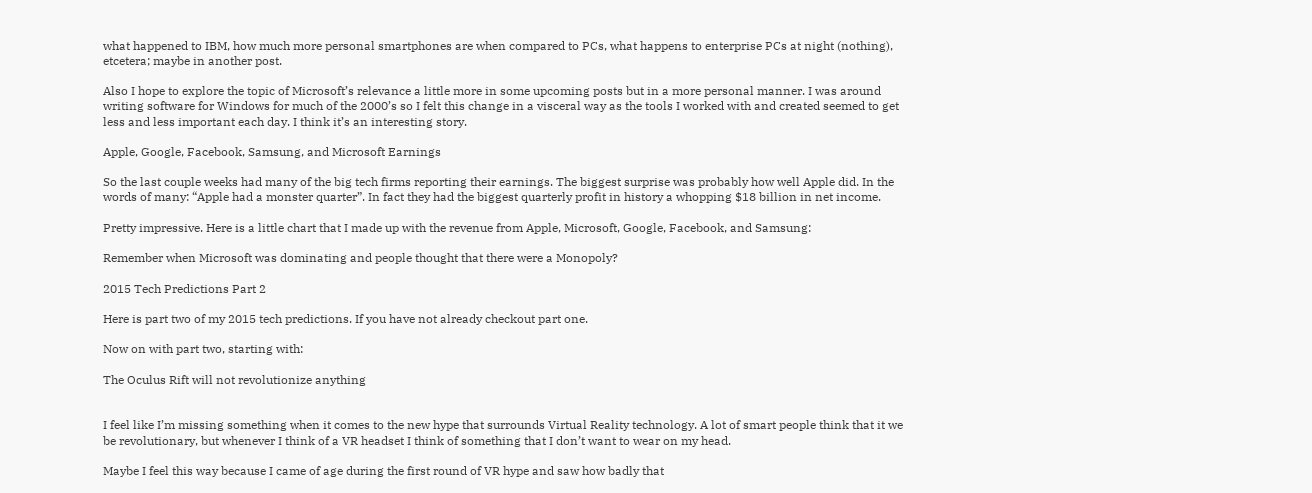what happened to IBM, how much more personal smartphones are when compared to PCs, what happens to enterprise PCs at night (nothing), etcetera; maybe in another post.

Also I hope to explore the topic of Microsoft’s relevance a little more in some upcoming posts but in a more personal manner. I was around writing software for Windows for much of the 2000’s so I felt this change in a visceral way as the tools I worked with and created seemed to get less and less important each day. I think it’s an interesting story.

Apple, Google, Facebook, Samsung, and Microsoft Earnings

So the last couple weeks had many of the big tech firms reporting their earnings. The biggest surprise was probably how well Apple did. In the words of many: “Apple had a monster quarter”. In fact they had the biggest quarterly profit in history a whopping $18 billion in net income.

Pretty impressive. Here is a little chart that I made up with the revenue from Apple, Microsoft, Google, Facebook, and Samsung:

Remember when Microsoft was dominating and people thought that there were a Monopoly?

2015 Tech Predictions Part 2

Here is part two of my 2015 tech predictions. If you have not already checkout part one.

Now on with part two, starting with:

The Oculus Rift will not revolutionize anything


I feel like I’m missing something when it comes to the new hype that surrounds Virtual Reality technology. A lot of smart people think that it we be revolutionary, but whenever I think of a VR headset I think of something that I don’t want to wear on my head.

Maybe I feel this way because I came of age during the first round of VR hype and saw how badly that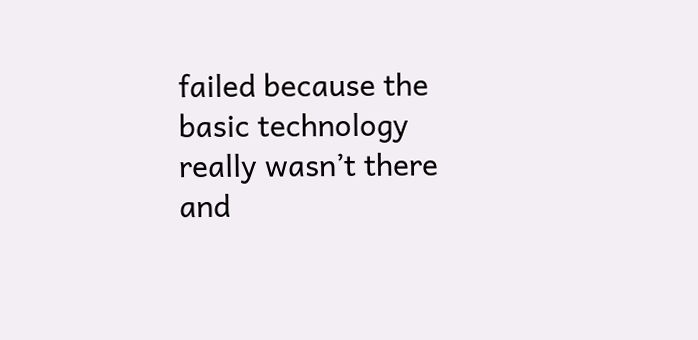failed because the basic technology really wasn’t there and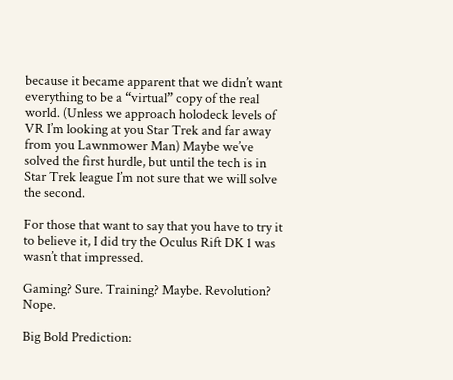because it became apparent that we didn’t want everything to be a “virtual” copy of the real world. (Unless we approach holodeck levels of VR I’m looking at you Star Trek and far away from you Lawnmower Man) Maybe we’ve solved the first hurdle, but until the tech is in Star Trek league I’m not sure that we will solve the second.

For those that want to say that you have to try it to believe it, I did try the Oculus Rift DK 1 was wasn’t that impressed.

Gaming? Sure. Training? Maybe. Revolution? Nope.

Big Bold Prediction: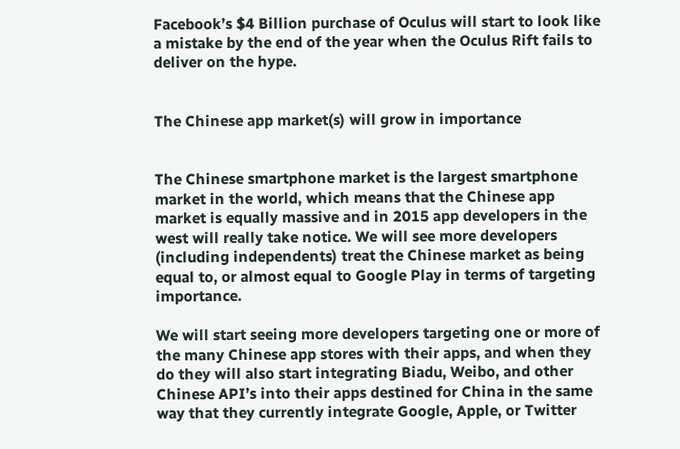Facebook’s $4 Billion purchase of Oculus will start to look like a mistake by the end of the year when the Oculus Rift fails to deliver on the hype.


The Chinese app market(s) will grow in importance


The Chinese smartphone market is the largest smartphone market in the world, which means that the Chinese app market is equally massive and in 2015 app developers in the west will really take notice. We will see more developers (including independents) treat the Chinese market as being equal to, or almost equal to Google Play in terms of targeting importance.

We will start seeing more developers targeting one or more of the many Chinese app stores with their apps, and when they do they will also start integrating Biadu, Weibo, and other Chinese API’s into their apps destined for China in the same way that they currently integrate Google, Apple, or Twitter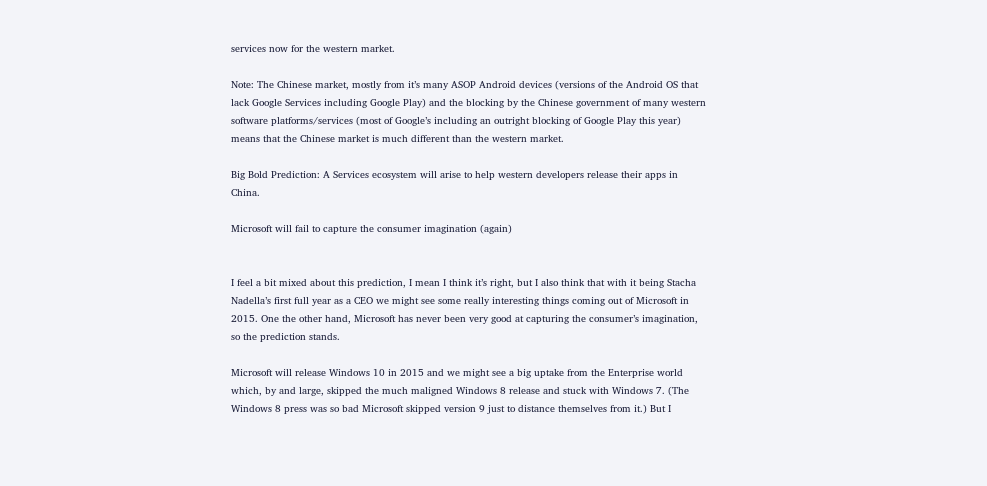services now for the western market.

Note: The Chinese market, mostly from it’s many ASOP Android devices (versions of the Android OS that lack Google Services including Google Play) and the blocking by the Chinese government of many western software platforms/services (most of Google’s including an outright blocking of Google Play this year) means that the Chinese market is much different than the western market.

Big Bold Prediction: A Services ecosystem will arise to help western developers release their apps in China.

Microsoft will fail to capture the consumer imagination (again)


I feel a bit mixed about this prediction, I mean I think it’s right, but I also think that with it being Stacha Nadella’s first full year as a CEO we might see some really interesting things coming out of Microsoft in 2015. One the other hand, Microsoft has never been very good at capturing the consumer’s imagination, so the prediction stands.

Microsoft will release Windows 10 in 2015 and we might see a big uptake from the Enterprise world which, by and large, skipped the much maligned Windows 8 release and stuck with Windows 7. (The Windows 8 press was so bad Microsoft skipped version 9 just to distance themselves from it.) But I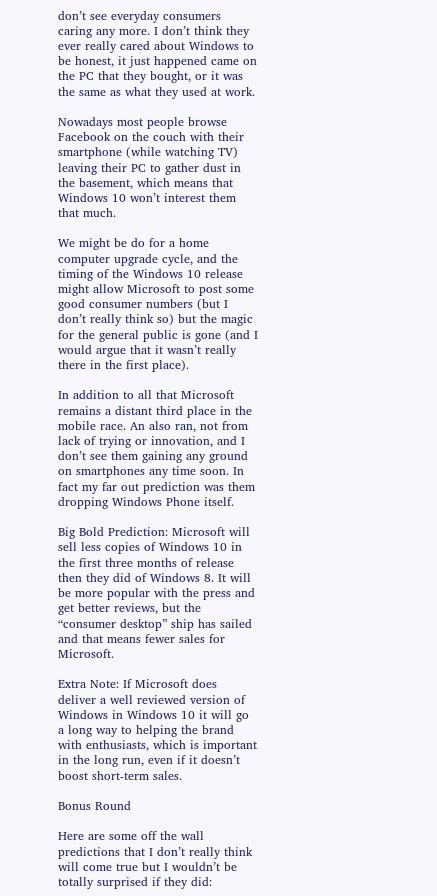don’t see everyday consumers caring any more. I don’t think they ever really cared about Windows to be honest, it just happened came on the PC that they bought, or it was the same as what they used at work.

Nowadays most people browse Facebook on the couch with their smartphone (while watching TV) leaving their PC to gather dust in the basement, which means that Windows 10 won’t interest them that much.

We might be do for a home computer upgrade cycle, and the timing of the Windows 10 release might allow Microsoft to post some good consumer numbers (but I don’t really think so) but the magic for the general public is gone (and I would argue that it wasn’t really there in the first place).

In addition to all that Microsoft remains a distant third place in the mobile race. An also ran, not from lack of trying or innovation, and I don’t see them gaining any ground on smartphones any time soon. In fact my far out prediction was them dropping Windows Phone itself.

Big Bold Prediction: Microsoft will sell less copies of Windows 10 in the first three months of release then they did of Windows 8. It will be more popular with the press and get better reviews, but the “consumer desktop” ship has sailed and that means fewer sales for Microsoft.

Extra Note: If Microsoft does deliver a well reviewed version of Windows in Windows 10 it will go a long way to helping the brand with enthusiasts, which is important in the long run, even if it doesn’t boost short-term sales.

Bonus Round

Here are some off the wall predictions that I don’t really think will come true but I wouldn’t be totally surprised if they did: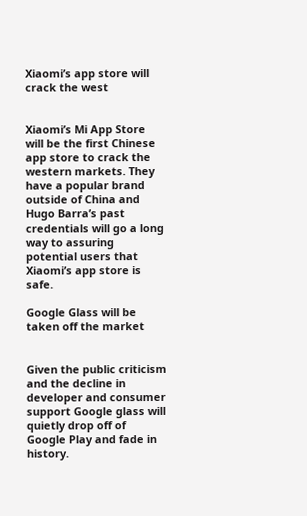Xiaomi’s app store will crack the west


Xiaomi’s Mi App Store will be the first Chinese app store to crack the western markets. They have a popular brand outside of China and Hugo Barra’s past credentials will go a long way to assuring potential users that Xiaomi’s app store is safe.

Google Glass will be taken off the market


Given the public criticism and the decline in developer and consumer support Google glass will quietly drop off of Google Play and fade in history.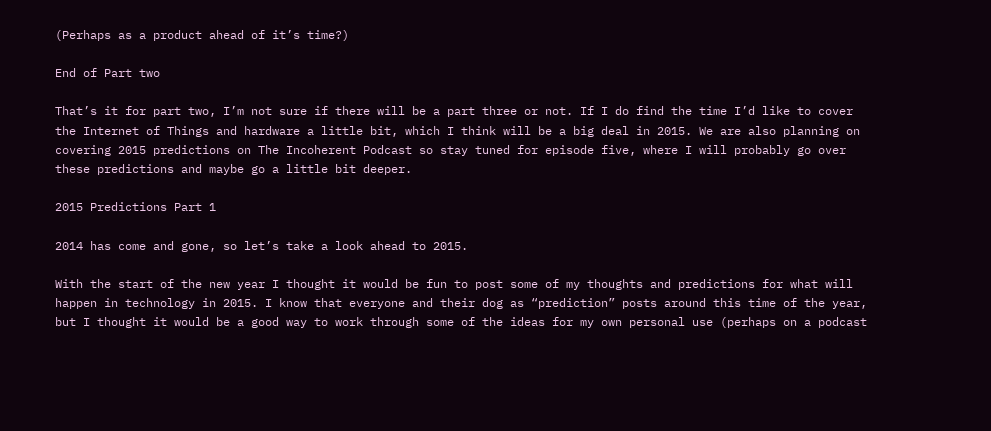(Perhaps as a product ahead of it’s time?)

End of Part two

That’s it for part two, I’m not sure if there will be a part three or not. If I do find the time I’d like to cover the Internet of Things and hardware a little bit, which I think will be a big deal in 2015. We are also planning on covering 2015 predictions on The Incoherent Podcast so stay tuned for episode five, where I will probably go over these predictions and maybe go a little bit deeper.

2015 Predictions Part 1

2014 has come and gone, so let’s take a look ahead to 2015.

With the start of the new year I thought it would be fun to post some of my thoughts and predictions for what will happen in technology in 2015. I know that everyone and their dog as “prediction” posts around this time of the year, but I thought it would be a good way to work through some of the ideas for my own personal use (perhaps on a podcast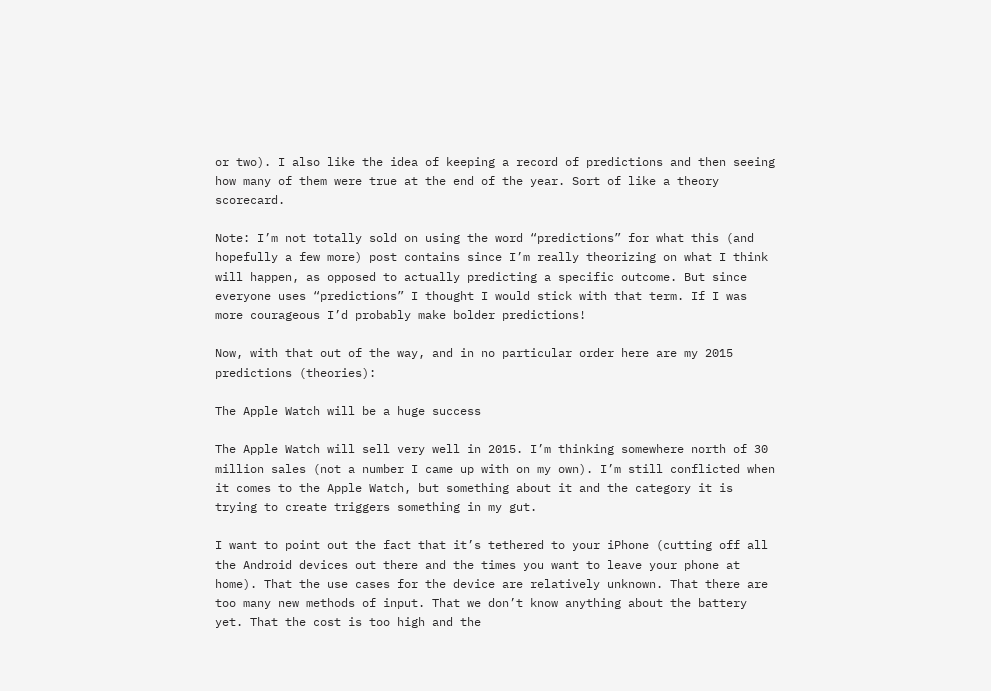or two). I also like the idea of keeping a record of predictions and then seeing how many of them were true at the end of the year. Sort of like a theory scorecard.

Note: I’m not totally sold on using the word “predictions” for what this (and hopefully a few more) post contains since I’m really theorizing on what I think will happen, as opposed to actually predicting a specific outcome. But since everyone uses “predictions” I thought I would stick with that term. If I was more courageous I’d probably make bolder predictions!

Now, with that out of the way, and in no particular order here are my 2015 predictions (theories):

The Apple Watch will be a huge success

The Apple Watch will sell very well in 2015. I’m thinking somewhere north of 30 million sales (not a number I came up with on my own). I’m still conflicted when it comes to the Apple Watch, but something about it and the category it is trying to create triggers something in my gut.

I want to point out the fact that it’s tethered to your iPhone (cutting off all the Android devices out there and the times you want to leave your phone at home). That the use cases for the device are relatively unknown. That there are too many new methods of input. That we don’t know anything about the battery yet. That the cost is too high and the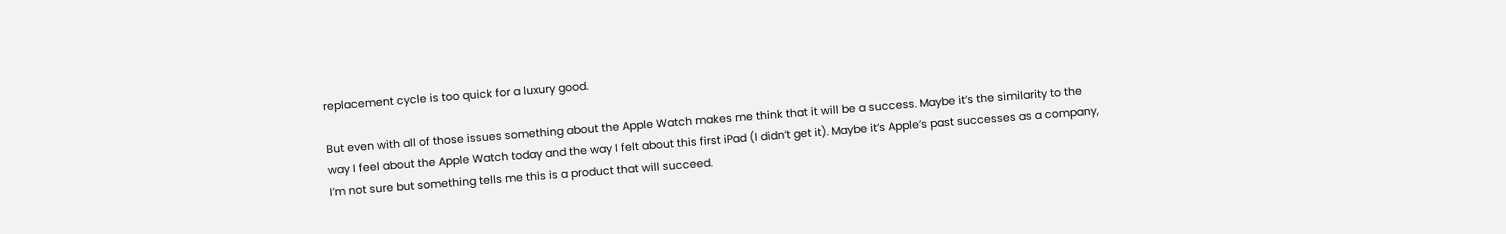replacement cycle is too quick for a luxury good.

But even with all of those issues something about the Apple Watch makes me think that it will be a success. Maybe it’s the similarity to the way I feel about the Apple Watch today and the way I felt about this first iPad (I didn’t get it). Maybe it’s Apple’s past successes as a company, I’m not sure but something tells me this is a product that will succeed.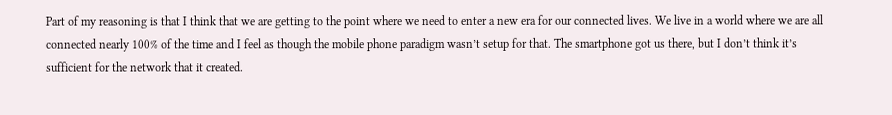Part of my reasoning is that I think that we are getting to the point where we need to enter a new era for our connected lives. We live in a world where we are all connected nearly 100% of the time and I feel as though the mobile phone paradigm wasn’t setup for that. The smartphone got us there, but I don’t think it’s sufficient for the network that it created.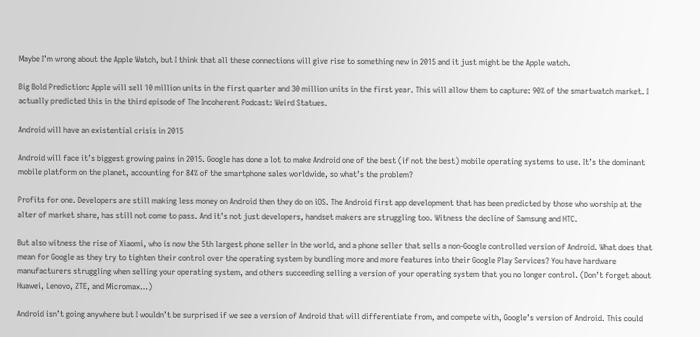Maybe I’m wrong about the Apple Watch, but I think that all these connections will give rise to something new in 2015 and it just might be the Apple watch.

Big Bold Prediction: Apple will sell 10 million units in the first quarter and 30 million units in the first year. This will allow them to capture: 90% of the smartwatch market. I actually predicted this in the third episode of The Incoherent Podcast: Weird Statues.

Android will have an existential crisis in 2015

Android will face it’s biggest growing pains in 2015. Google has done a lot to make Android one of the best (if not the best) mobile operating systems to use. It’s the dominant mobile platform on the planet, accounting for 84% of the smartphone sales worldwide, so what’s the problem?

Profits for one. Developers are still making less money on Android then they do on iOS. The Android first app development that has been predicted by those who worship at the alter of market share, has still not come to pass. And it’s not just developers, handset makers are struggling too. Witness the decline of Samsung and HTC.

But also witness the rise of Xiaomi, who is now the 5th largest phone seller in the world, and a phone seller that sells a non-Google controlled version of Android. What does that mean for Google as they try to tighten their control over the operating system by bundling more and more features into their Google Play Services? You have hardware manufacturers struggling when selling your operating system, and others succeeding selling a version of your operating system that you no longer control. (Don’t forget about Huawei, Lenovo, ZTE, and Micromax…)

Android isn’t going anywhere but I wouldn’t be surprised if we see a version of Android that will differentiate from, and compete with, Google’s version of Android. This could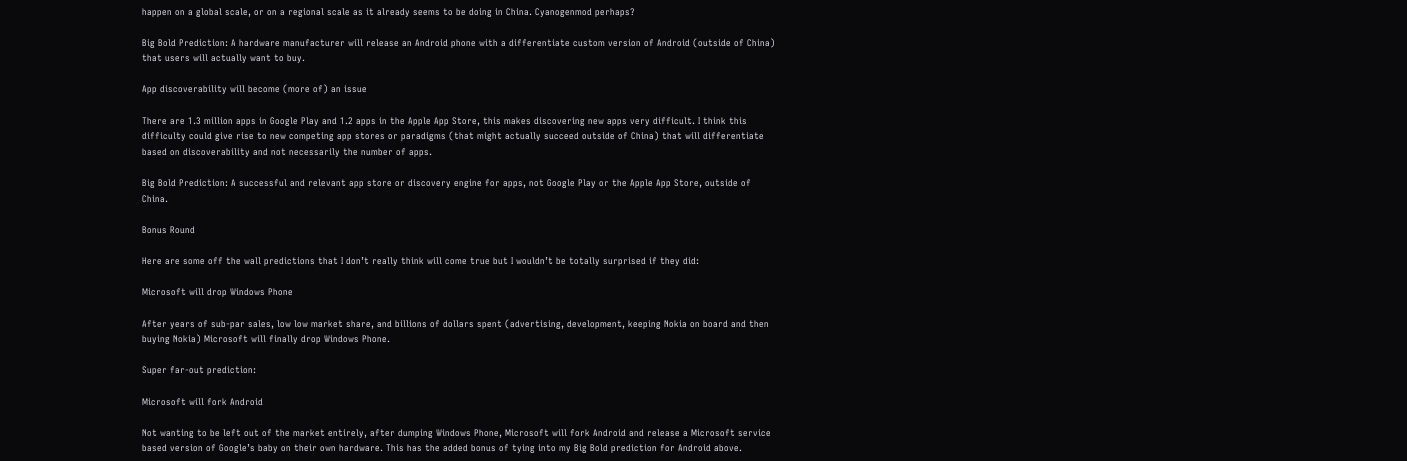happen on a global scale, or on a regional scale as it already seems to be doing in China. Cyanogenmod perhaps?

Big Bold Prediction: A hardware manufacturer will release an Android phone with a differentiate custom version of Android (outside of China) that users will actually want to buy.

App discoverability will become (more of) an issue

There are 1.3 million apps in Google Play and 1.2 apps in the Apple App Store, this makes discovering new apps very difficult. I think this difficulty could give rise to new competing app stores or paradigms (that might actually succeed outside of China) that will differentiate based on discoverability and not necessarily the number of apps.

Big Bold Prediction: A successful and relevant app store or discovery engine for apps, not Google Play or the Apple App Store, outside of China.

Bonus Round

Here are some off the wall predictions that I don’t really think will come true but I wouldn’t be totally surprised if they did:

Microsoft will drop Windows Phone

After years of sub-par sales, low low market share, and billions of dollars spent (advertising, development, keeping Nokia on board and then buying Nokia) Microsoft will finally drop Windows Phone.

Super far-out prediction:

Microsoft will fork Android

Not wanting to be left out of the market entirely, after dumping Windows Phone, Microsoft will fork Android and release a Microsoft service based version of Google’s baby on their own hardware. This has the added bonus of tying into my Big Bold prediction for Android above.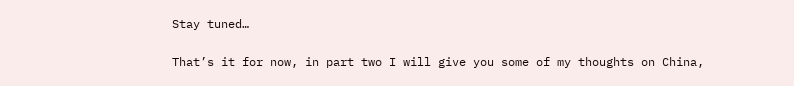Stay tuned…

That’s it for now, in part two I will give you some of my thoughts on China,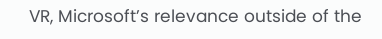VR, Microsoft’s relevance outside of the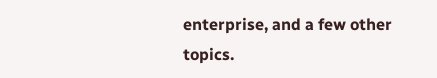enterprise, and a few other topics.